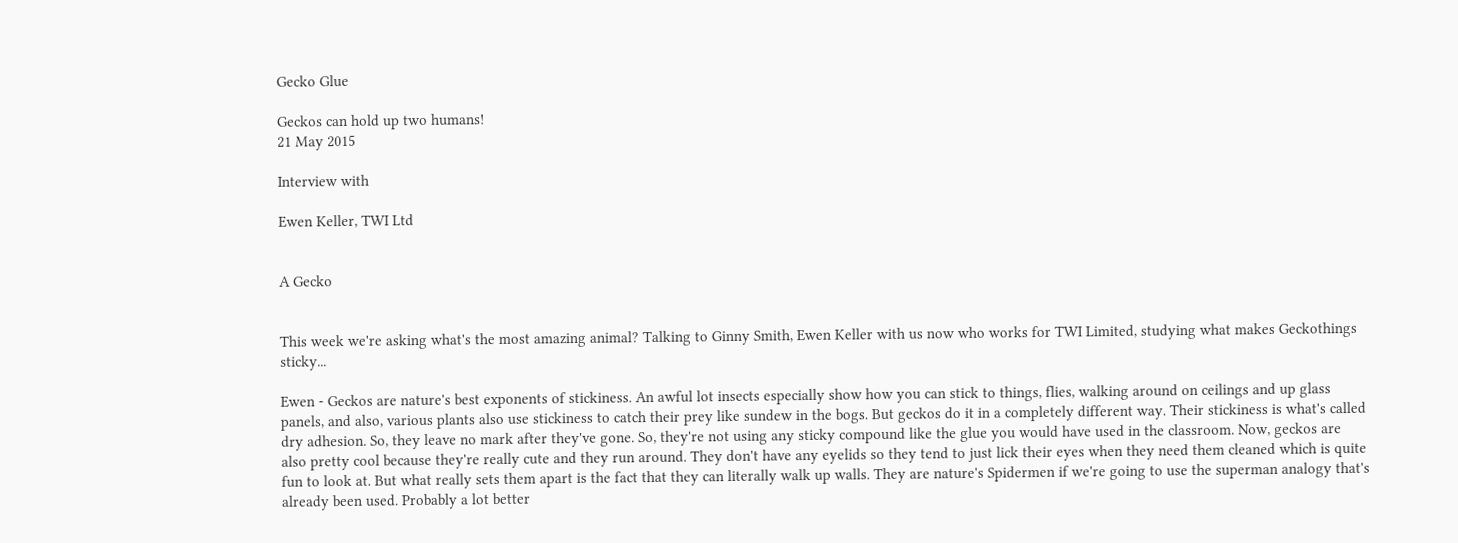Gecko Glue

Geckos can hold up two humans!
21 May 2015

Interview with

Ewen Keller, TWI Ltd


A Gecko


This week we're asking what's the most amazing animal? Talking to Ginny Smith, Ewen Keller with us now who works for TWI Limited, studying what makes Geckothings sticky...

Ewen - Geckos are nature's best exponents of stickiness. An awful lot insects especially show how you can stick to things, flies, walking around on ceilings and up glass panels, and also, various plants also use stickiness to catch their prey like sundew in the bogs. But geckos do it in a completely different way. Their stickiness is what's called dry adhesion. So, they leave no mark after they've gone. So, they're not using any sticky compound like the glue you would have used in the classroom. Now, geckos are also pretty cool because they're really cute and they run around. They don't have any eyelids so they tend to just lick their eyes when they need them cleaned which is quite fun to look at. But what really sets them apart is the fact that they can literally walk up walls. They are nature's Spidermen if we're going to use the superman analogy that's already been used. Probably a lot better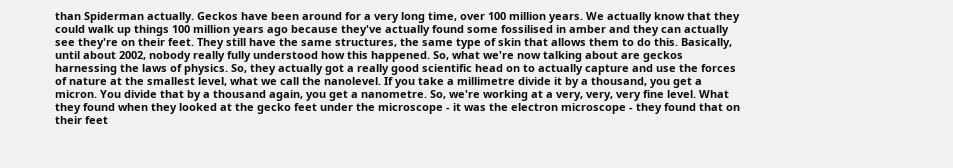than Spiderman actually. Geckos have been around for a very long time, over 100 million years. We actually know that they could walk up things 100 million years ago because they've actually found some fossilised in amber and they can actually see they're on their feet. They still have the same structures, the same type of skin that allows them to do this. Basically, until about 2002, nobody really fully understood how this happened. So, what we're now talking about are geckos harnessing the laws of physics. So, they actually got a really good scientific head on to actually capture and use the forces of nature at the smallest level, what we call the nanolevel. If you take a millimetre divide it by a thousand, you get a micron. You divide that by a thousand again, you get a nanometre. So, we're working at a very, very, very fine level. What they found when they looked at the gecko feet under the microscope - it was the electron microscope - they found that on their feet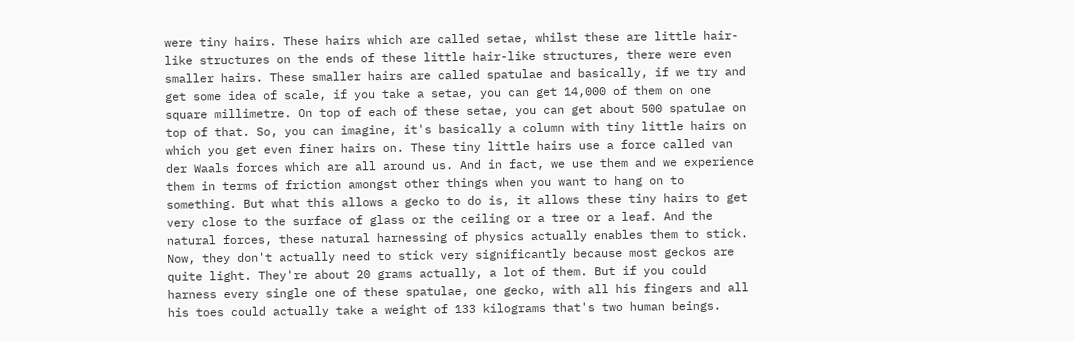were tiny hairs. These hairs which are called setae, whilst these are little hair-like structures on the ends of these little hair-like structures, there were even smaller hairs. These smaller hairs are called spatulae and basically, if we try and get some idea of scale, if you take a setae, you can get 14,000 of them on one square millimetre. On top of each of these setae, you can get about 500 spatulae on top of that. So, you can imagine, it's basically a column with tiny little hairs on which you get even finer hairs on. These tiny little hairs use a force called van der Waals forces which are all around us. And in fact, we use them and we experience them in terms of friction amongst other things when you want to hang on to something. But what this allows a gecko to do is, it allows these tiny hairs to get very close to the surface of glass or the ceiling or a tree or a leaf. And the natural forces, these natural harnessing of physics actually enables them to stick. Now, they don't actually need to stick very significantly because most geckos are quite light. They're about 20 grams actually, a lot of them. But if you could harness every single one of these spatulae, one gecko, with all his fingers and all his toes could actually take a weight of 133 kilograms that's two human beings.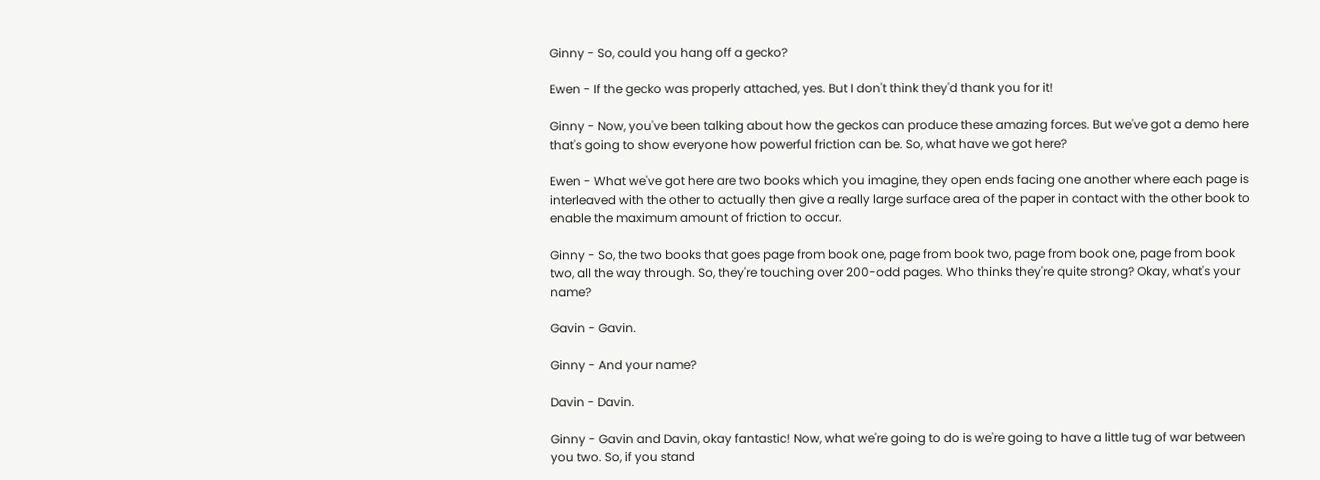Ginny - So, could you hang off a gecko?

Ewen - If the gecko was properly attached, yes. But I don't think they'd thank you for it!

Ginny - Now, you've been talking about how the geckos can produce these amazing forces. But we've got a demo here that's going to show everyone how powerful friction can be. So, what have we got here?

Ewen - What we've got here are two books which you imagine, they open ends facing one another where each page is interleaved with the other to actually then give a really large surface area of the paper in contact with the other book to enable the maximum amount of friction to occur.

Ginny - So, the two books that goes page from book one, page from book two, page from book one, page from book two, all the way through. So, they're touching over 200-odd pages. Who thinks they're quite strong? Okay, what's your name?

Gavin - Gavin.

Ginny - And your name?

Davin - Davin.

Ginny - Gavin and Davin, okay fantastic! Now, what we're going to do is we're going to have a little tug of war between you two. So, if you stand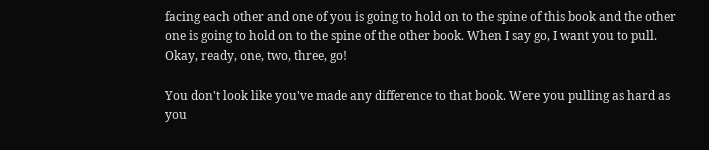facing each other and one of you is going to hold on to the spine of this book and the other one is going to hold on to the spine of the other book. When I say go, I want you to pull. Okay, ready, one, two, three, go!

You don't look like you've made any difference to that book. Were you pulling as hard as you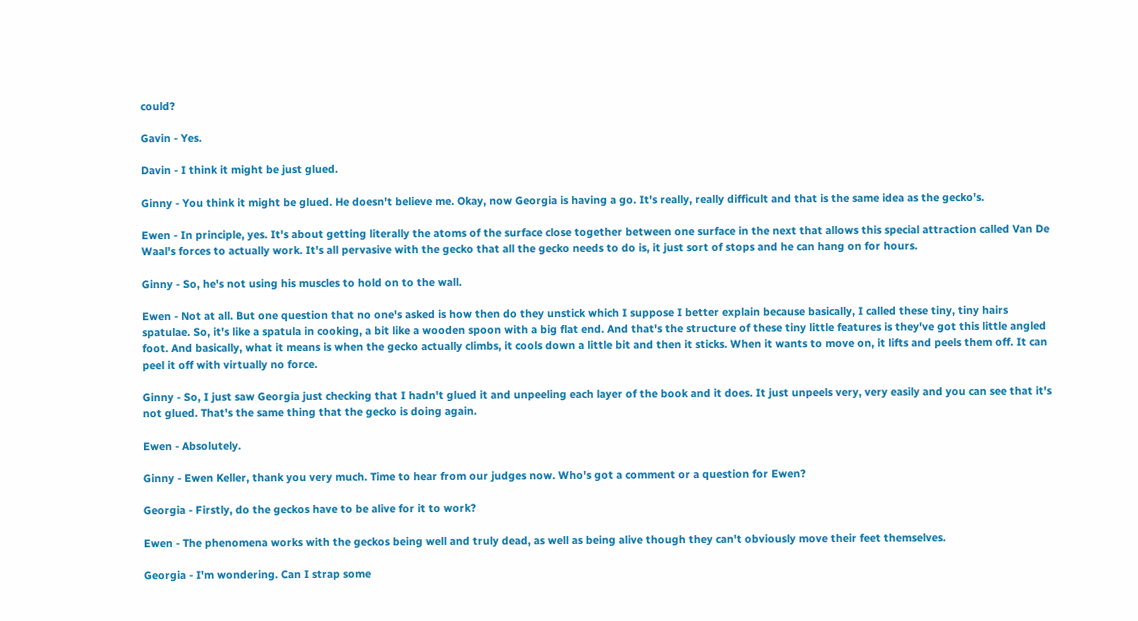could?

Gavin - Yes.

Davin - I think it might be just glued.

Ginny - You think it might be glued. He doesn't believe me. Okay, now Georgia is having a go. It's really, really difficult and that is the same idea as the gecko's.

Ewen - In principle, yes. It's about getting literally the atoms of the surface close together between one surface in the next that allows this special attraction called Van De Waal's forces to actually work. It's all pervasive with the gecko that all the gecko needs to do is, it just sort of stops and he can hang on for hours.

Ginny - So, he's not using his muscles to hold on to the wall.

Ewen - Not at all. But one question that no one's asked is how then do they unstick which I suppose I better explain because basically, I called these tiny, tiny hairs spatulae. So, it's like a spatula in cooking, a bit like a wooden spoon with a big flat end. And that's the structure of these tiny little features is they've got this little angled foot. And basically, what it means is when the gecko actually climbs, it cools down a little bit and then it sticks. When it wants to move on, it lifts and peels them off. It can peel it off with virtually no force.

Ginny - So, I just saw Georgia just checking that I hadn't glued it and unpeeling each layer of the book and it does. It just unpeels very, very easily and you can see that it's not glued. That's the same thing that the gecko is doing again.

Ewen - Absolutely.

Ginny - Ewen Keller, thank you very much. Time to hear from our judges now. Who's got a comment or a question for Ewen?

Georgia - Firstly, do the geckos have to be alive for it to work?

Ewen - The phenomena works with the geckos being well and truly dead, as well as being alive though they can't obviously move their feet themselves.

Georgia - I'm wondering. Can I strap some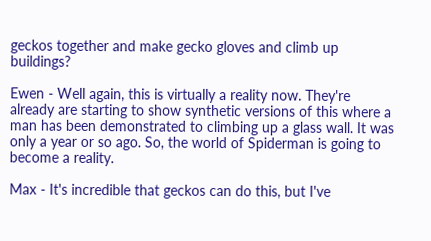geckos together and make gecko gloves and climb up buildings?

Ewen - Well again, this is virtually a reality now. They're already are starting to show synthetic versions of this where a man has been demonstrated to climbing up a glass wall. It was only a year or so ago. So, the world of Spiderman is going to become a reality.

Max - It's incredible that geckos can do this, but I've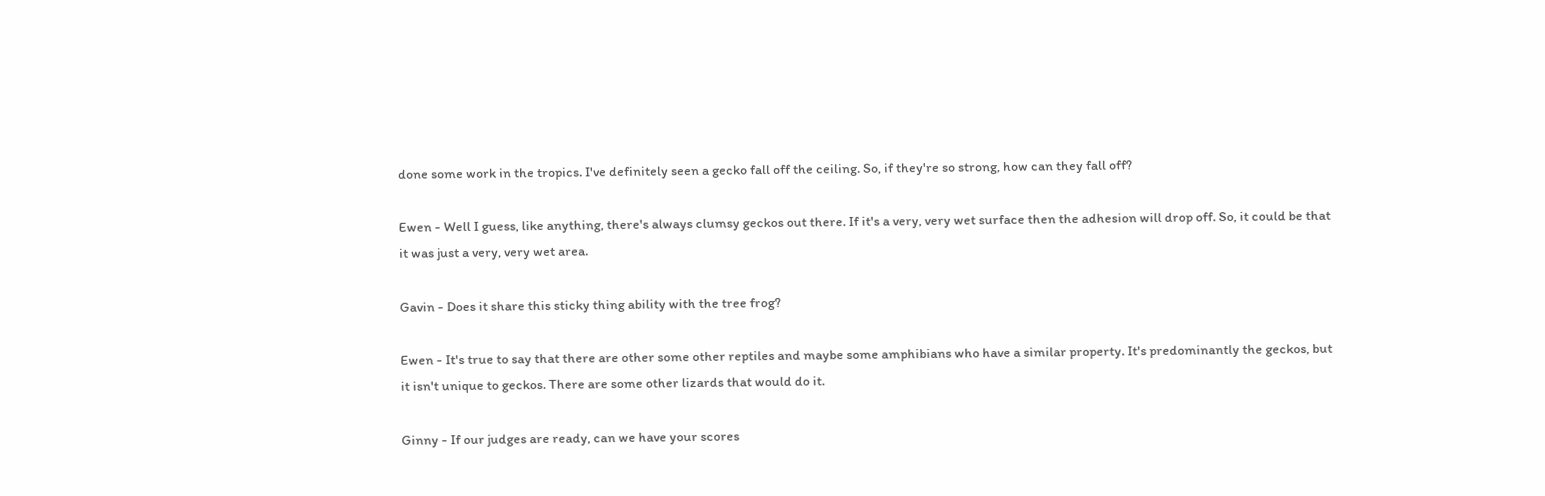done some work in the tropics. I've definitely seen a gecko fall off the ceiling. So, if they're so strong, how can they fall off?

Ewen - Well I guess, like anything, there's always clumsy geckos out there. If it's a very, very wet surface then the adhesion will drop off. So, it could be that it was just a very, very wet area.

Gavin - Does it share this sticky thing ability with the tree frog?

Ewen - It's true to say that there are other some other reptiles and maybe some amphibians who have a similar property. It's predominantly the geckos, but it isn't unique to geckos. There are some other lizards that would do it.

Ginny - If our judges are ready, can we have your scores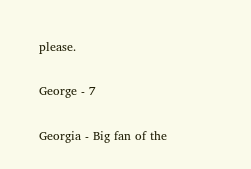please.

George - 7

Georgia - Big fan of the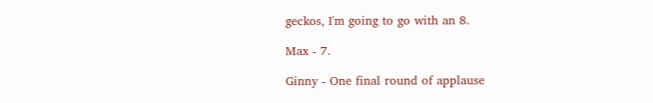geckos, I'm going to go with an 8.

Max - 7.

Ginny - One final round of applause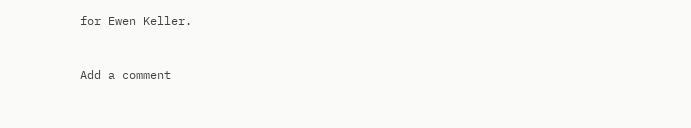for Ewen Keller.


Add a comment